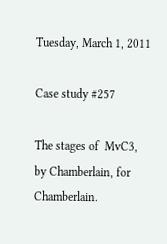Tuesday, March 1, 2011

Case study #257

The stages of  MvC3, by Chamberlain, for Chamberlain.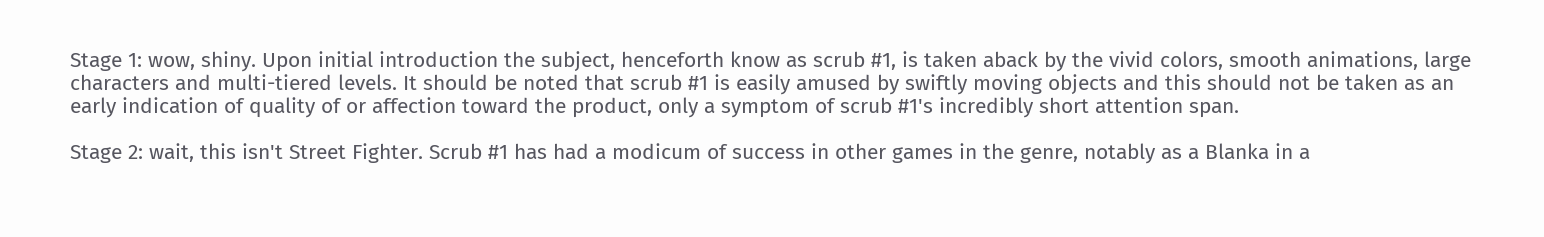Stage 1: wow, shiny. Upon initial introduction the subject, henceforth know as scrub #1, is taken aback by the vivid colors, smooth animations, large characters and multi-tiered levels. It should be noted that scrub #1 is easily amused by swiftly moving objects and this should not be taken as an early indication of quality of or affection toward the product, only a symptom of scrub #1's incredibly short attention span.

Stage 2: wait, this isn't Street Fighter. Scrub #1 has had a modicum of success in other games in the genre, notably as a Blanka in a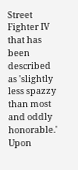Street Fighter IV that has been described as 'slightly less spazzy than most and oddly honorable.'  Upon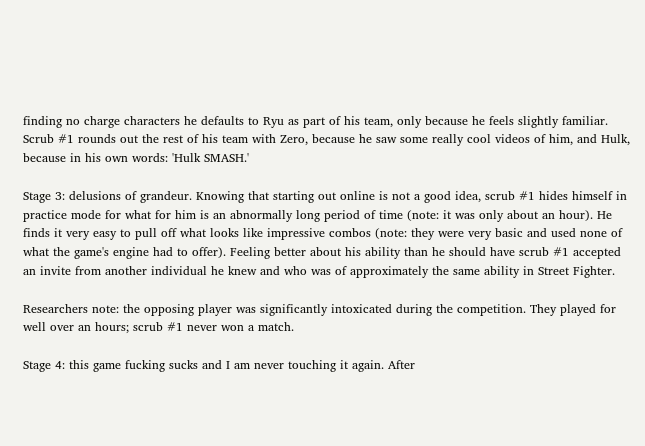finding no charge characters he defaults to Ryu as part of his team, only because he feels slightly familiar. Scrub #1 rounds out the rest of his team with Zero, because he saw some really cool videos of him, and Hulk, because in his own words: 'Hulk SMASH.'

Stage 3: delusions of grandeur. Knowing that starting out online is not a good idea, scrub #1 hides himself in practice mode for what for him is an abnormally long period of time (note: it was only about an hour). He finds it very easy to pull off what looks like impressive combos (note: they were very basic and used none of what the game's engine had to offer). Feeling better about his ability than he should have scrub #1 accepted an invite from another individual he knew and who was of approximately the same ability in Street Fighter.

Researchers note: the opposing player was significantly intoxicated during the competition. They played for well over an hours; scrub #1 never won a match.

Stage 4: this game fucking sucks and I am never touching it again. After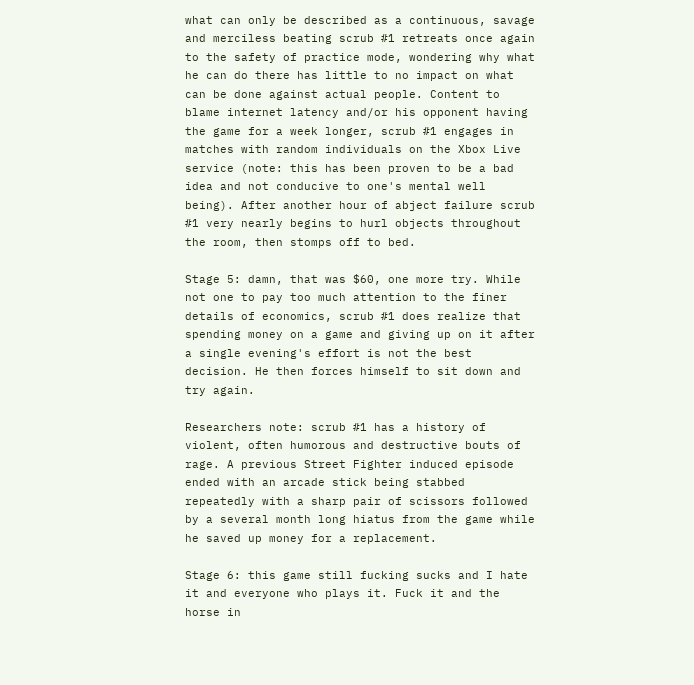what can only be described as a continuous, savage and merciless beating scrub #1 retreats once again to the safety of practice mode, wondering why what he can do there has little to no impact on what can be done against actual people. Content to blame internet latency and/or his opponent having the game for a week longer, scrub #1 engages in matches with random individuals on the Xbox Live service (note: this has been proven to be a bad idea and not conducive to one's mental well being). After another hour of abject failure scrub #1 very nearly begins to hurl objects throughout the room, then stomps off to bed.

Stage 5: damn, that was $60, one more try. While not one to pay too much attention to the finer details of economics, scrub #1 does realize that spending money on a game and giving up on it after a single evening's effort is not the best decision. He then forces himself to sit down and try again.

Researchers note: scrub #1 has a history of violent, often humorous and destructive bouts of rage. A previous Street Fighter induced episode ended with an arcade stick being stabbed repeatedly with a sharp pair of scissors followed by a several month long hiatus from the game while he saved up money for a replacement.

Stage 6: this game still fucking sucks and I hate it and everyone who plays it. Fuck it and the horse in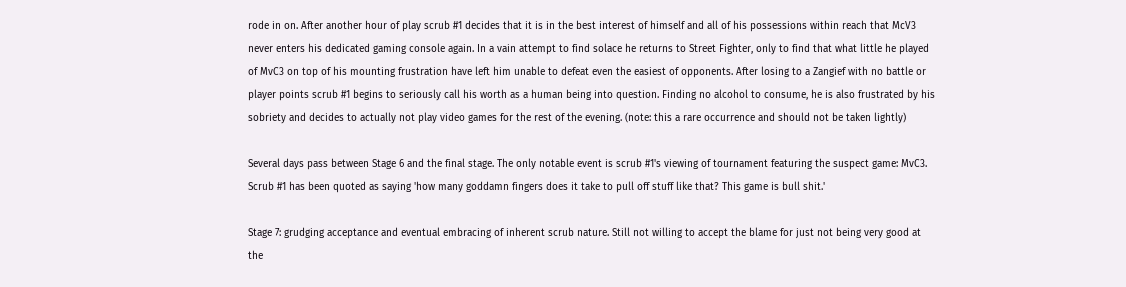rode in on. After another hour of play scrub #1 decides that it is in the best interest of himself and all of his possessions within reach that McV3 never enters his dedicated gaming console again. In a vain attempt to find solace he returns to Street Fighter, only to find that what little he played of MvC3 on top of his mounting frustration have left him unable to defeat even the easiest of opponents. After losing to a Zangief with no battle or player points scrub #1 begins to seriously call his worth as a human being into question. Finding no alcohol to consume, he is also frustrated by his sobriety and decides to actually not play video games for the rest of the evening. (note: this a rare occurrence and should not be taken lightly)

Several days pass between Stage 6 and the final stage. The only notable event is scrub #1's viewing of tournament featuring the suspect game: MvC3. Scrub #1 has been quoted as saying 'how many goddamn fingers does it take to pull off stuff like that? This game is bull shit.'

Stage 7: grudging acceptance and eventual embracing of inherent scrub nature. Still not willing to accept the blame for just not being very good at the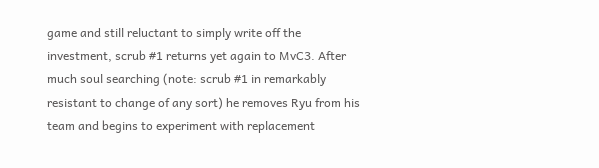game and still reluctant to simply write off the investment, scrub #1 returns yet again to MvC3. After much soul searching (note: scrub #1 in remarkably resistant to change of any sort) he removes Ryu from his team and begins to experiment with replacement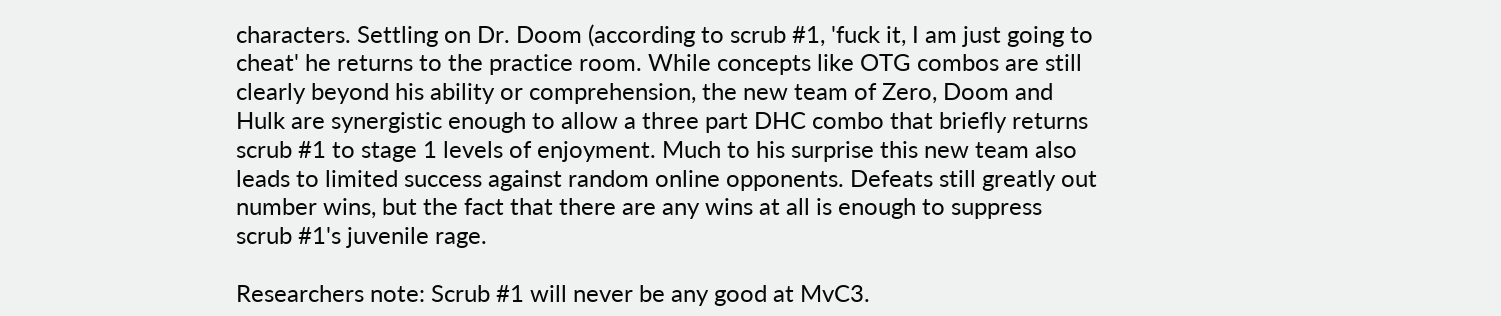characters. Settling on Dr. Doom (according to scrub #1, 'fuck it, I am just going to cheat' he returns to the practice room. While concepts like OTG combos are still clearly beyond his ability or comprehension, the new team of Zero, Doom and Hulk are synergistic enough to allow a three part DHC combo that briefly returns scrub #1 to stage 1 levels of enjoyment. Much to his surprise this new team also leads to limited success against random online opponents. Defeats still greatly out number wins, but the fact that there are any wins at all is enough to suppress scrub #1's juvenile rage.

Researchers note: Scrub #1 will never be any good at MvC3.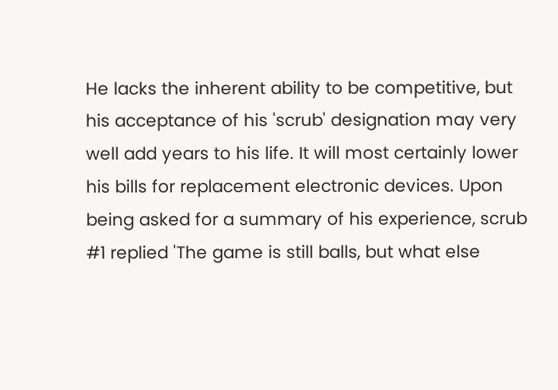He lacks the inherent ability to be competitive, but his acceptance of his 'scrub' designation may very well add years to his life. It will most certainly lower his bills for replacement electronic devices. Upon being asked for a summary of his experience, scrub #1 replied 'The game is still balls, but what else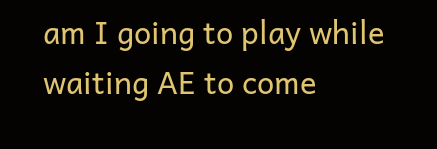am I going to play while waiting AE to come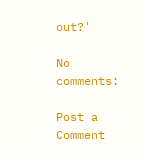out?'

No comments:

Post a Comment